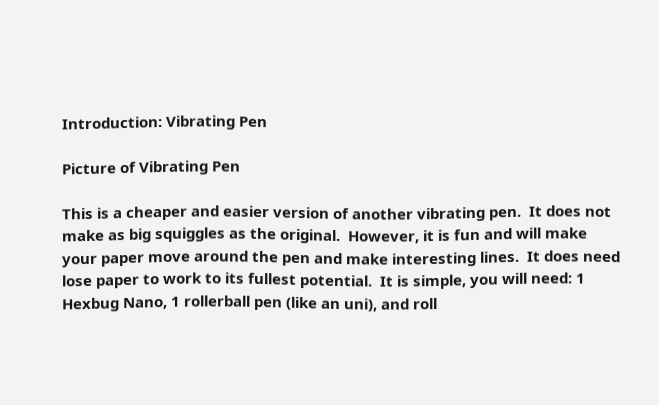Introduction: Vibrating Pen

Picture of Vibrating Pen

This is a cheaper and easier version of another vibrating pen.  It does not make as big squiggles as the original.  However, it is fun and will make your paper move around the pen and make interesting lines.  It does need lose paper to work to its fullest potential.  It is simple, you will need: 1 Hexbug Nano, 1 rollerball pen (like an uni), and roll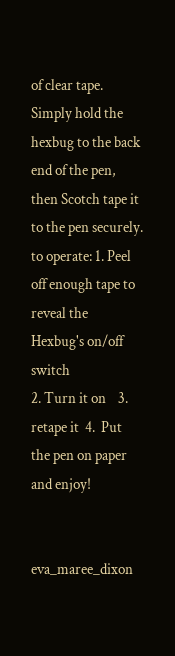of clear tape.  Simply hold the hexbug to the back end of the pen, then Scotch tape it to the pen securely.  to operate: 1. Peel off enough tape to reveal the Hexbug's on/off switch
2. Turn it on    3. retape it  4.  Put the pen on paper and enjoy!


eva_maree_dixon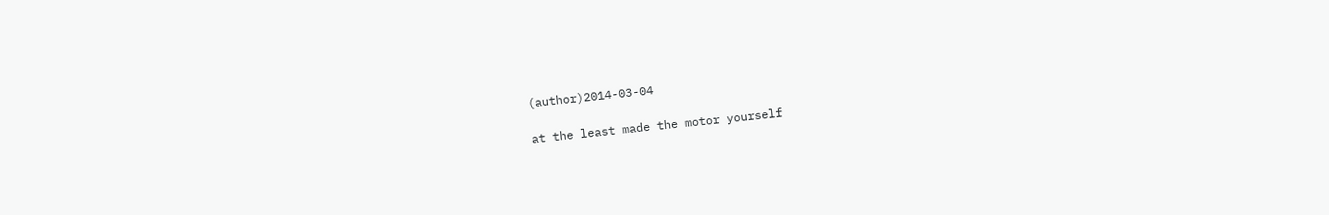(author)2014-03-04

at the least made the motor yourself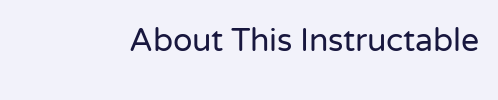About This Instructable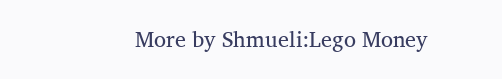More by Shmueli:Lego Money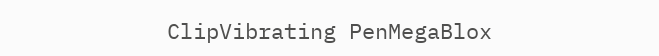ClipVibrating PenMegaBlox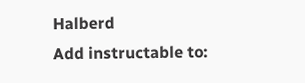Halberd
Add instructable to: